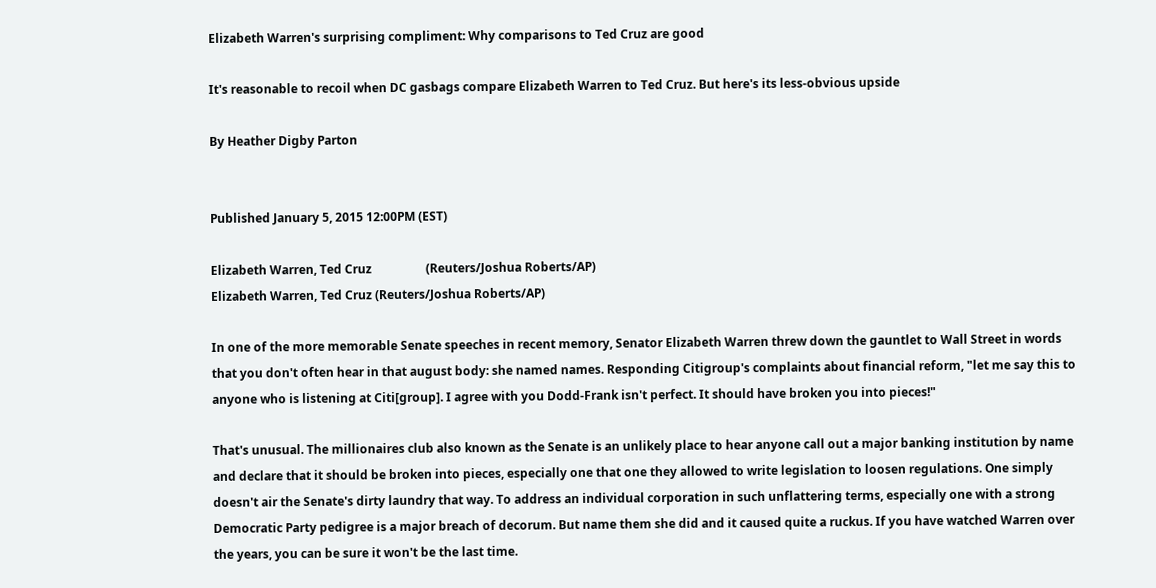Elizabeth Warren's surprising compliment: Why comparisons to Ted Cruz are good

It's reasonable to recoil when DC gasbags compare Elizabeth Warren to Ted Cruz. But here's its less-obvious upside

By Heather Digby Parton


Published January 5, 2015 12:00PM (EST)

Elizabeth Warren, Ted Cruz                  (Reuters/Joshua Roberts/AP)
Elizabeth Warren, Ted Cruz (Reuters/Joshua Roberts/AP)

In one of the more memorable Senate speeches in recent memory, Senator Elizabeth Warren threw down the gauntlet to Wall Street in words that you don't often hear in that august body: she named names. Responding Citigroup's complaints about financial reform, "let me say this to anyone who is listening at Citi[group]. I agree with you Dodd-Frank isn't perfect. It should have broken you into pieces!"

That's unusual. The millionaires club also known as the Senate is an unlikely place to hear anyone call out a major banking institution by name and declare that it should be broken into pieces, especially one that one they allowed to write legislation to loosen regulations. One simply doesn't air the Senate's dirty laundry that way. To address an individual corporation in such unflattering terms, especially one with a strong Democratic Party pedigree is a major breach of decorum. But name them she did and it caused quite a ruckus. If you have watched Warren over the years, you can be sure it won't be the last time.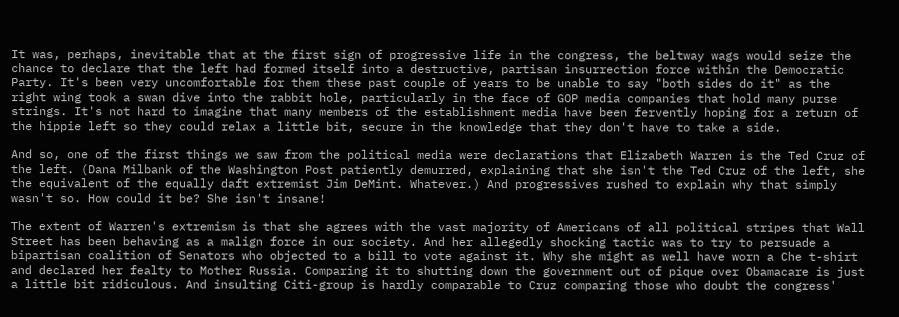It was, perhaps, inevitable that at the first sign of progressive life in the congress, the beltway wags would seize the chance to declare that the left had formed itself into a destructive, partisan insurrection force within the Democratic Party. It's been very uncomfortable for them these past couple of years to be unable to say "both sides do it" as the right wing took a swan dive into the rabbit hole, particularly in the face of GOP media companies that hold many purse strings. It's not hard to imagine that many members of the establishment media have been fervently hoping for a return of the hippie left so they could relax a little bit, secure in the knowledge that they don't have to take a side.

And so, one of the first things we saw from the political media were declarations that Elizabeth Warren is the Ted Cruz of the left. (Dana Milbank of the Washington Post patiently demurred, explaining that she isn't the Ted Cruz of the left, she the equivalent of the equally daft extremist Jim DeMint. Whatever.) And progressives rushed to explain why that simply wasn't so. How could it be? She isn't insane!

The extent of Warren's extremism is that she agrees with the vast majority of Americans of all political stripes that Wall Street has been behaving as a malign force in our society. And her allegedly shocking tactic was to try to persuade a bipartisan coalition of Senators who objected to a bill to vote against it. Why she might as well have worn a Che t-shirt and declared her fealty to Mother Russia. Comparing it to shutting down the government out of pique over Obamacare is just a little bit ridiculous. And insulting Citi-group is hardly comparable to Cruz comparing those who doubt the congress'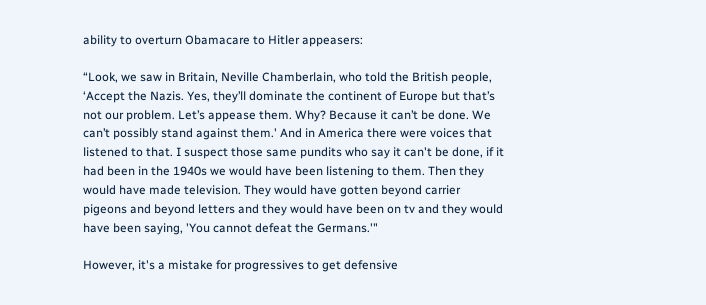ability to overturn Obamacare to Hitler appeasers:

“Look, we saw in Britain, Neville Chamberlain, who told the British people, ‘Accept the Nazis. Yes, they’ll dominate the continent of Europe but that’s not our problem. Let’s appease them. Why? Because it can’t be done. We can’t possibly stand against them.' And in America there were voices that listened to that. I suspect those same pundits who say it can't be done, if it had been in the 1940s we would have been listening to them. Then they would have made television. They would have gotten beyond carrier pigeons and beyond letters and they would have been on tv and they would have been saying, 'You cannot defeat the Germans.'"

However, it's a mistake for progressives to get defensive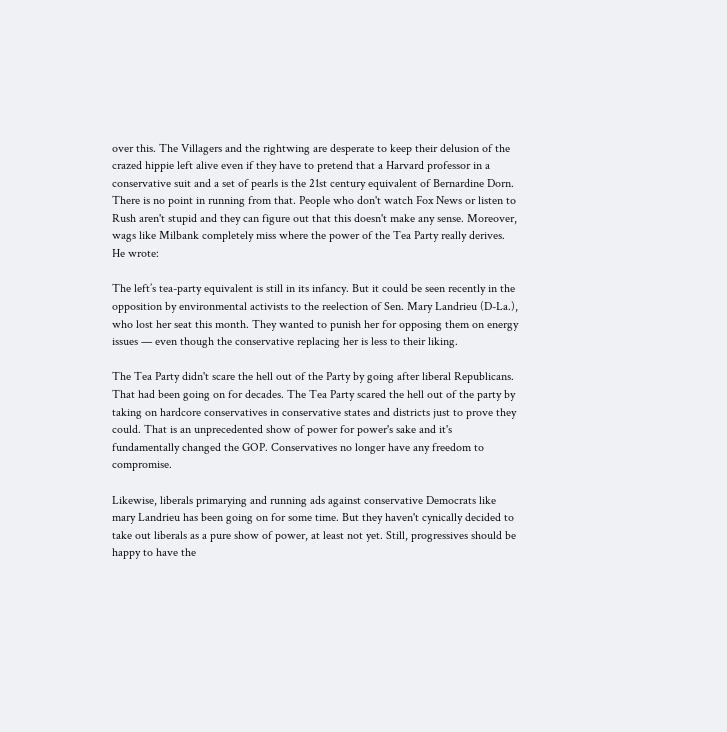over this. The Villagers and the rightwing are desperate to keep their delusion of the crazed hippie left alive even if they have to pretend that a Harvard professor in a conservative suit and a set of pearls is the 21st century equivalent of Bernardine Dorn. There is no point in running from that. People who don't watch Fox News or listen to Rush aren't stupid and they can figure out that this doesn't make any sense. Moreover, wags like Milbank completely miss where the power of the Tea Party really derives. He wrote:

The left’s tea-party equivalent is still in its infancy. But it could be seen recently in the opposition by environmental activists to the reelection of Sen. Mary Landrieu (D-La.), who lost her seat this month. They wanted to punish her for opposing them on energy issues — even though the conservative replacing her is less to their liking.

The Tea Party didn't scare the hell out of the Party by going after liberal Republicans. That had been going on for decades. The Tea Party scared the hell out of the party by taking on hardcore conservatives in conservative states and districts just to prove they could. That is an unprecedented show of power for power's sake and it's fundamentally changed the GOP. Conservatives no longer have any freedom to compromise.

Likewise, liberals primarying and running ads against conservative Democrats like mary Landrieu has been going on for some time. But they haven't cynically decided to take out liberals as a pure show of power, at least not yet. Still, progressives should be happy to have the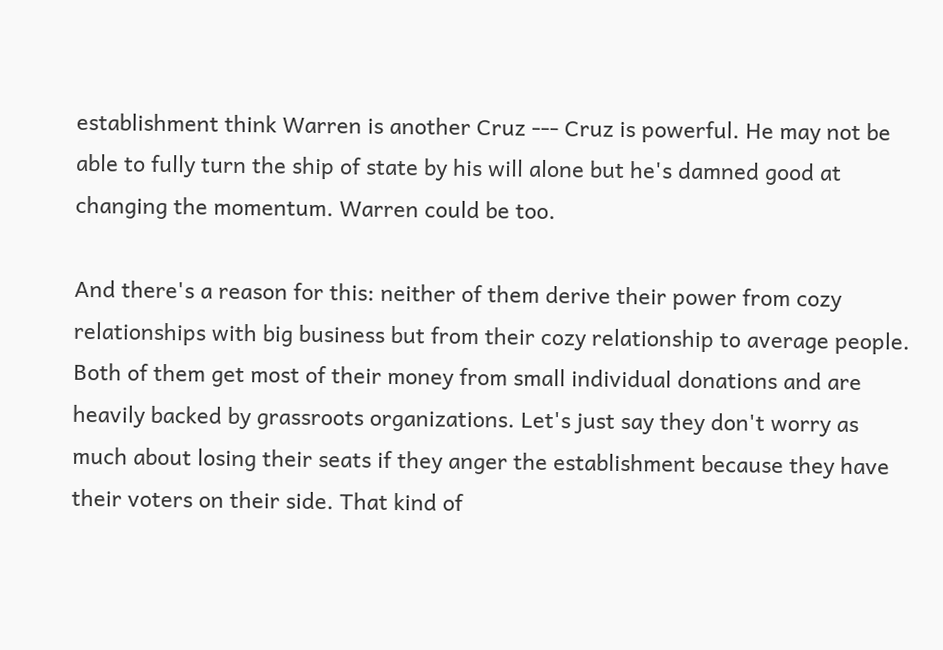establishment think Warren is another Cruz --- Cruz is powerful. He may not be able to fully turn the ship of state by his will alone but he's damned good at changing the momentum. Warren could be too.

And there's a reason for this: neither of them derive their power from cozy relationships with big business but from their cozy relationship to average people. Both of them get most of their money from small individual donations and are heavily backed by grassroots organizations. Let's just say they don't worry as much about losing their seats if they anger the establishment because they have their voters on their side. That kind of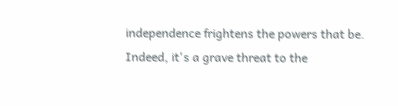independence frightens the powers that be. Indeed, it's a grave threat to the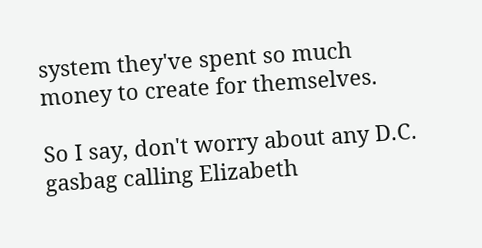system they've spent so much money to create for themselves.

So I say, don't worry about any D.C. gasbag calling Elizabeth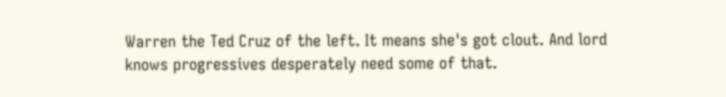Warren the Ted Cruz of the left. It means she's got clout. And lord knows progressives desperately need some of that.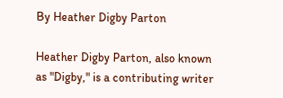By Heather Digby Parton

Heather Digby Parton, also known as "Digby," is a contributing writer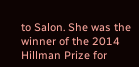to Salon. She was the winner of the 2014 Hillman Prize for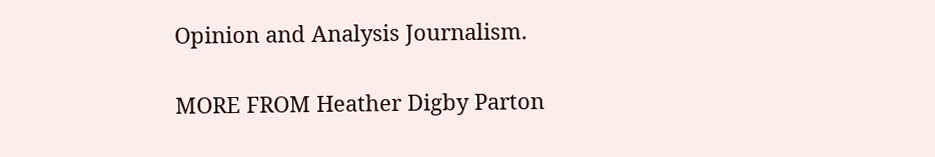Opinion and Analysis Journalism.

MORE FROM Heather Digby Parton